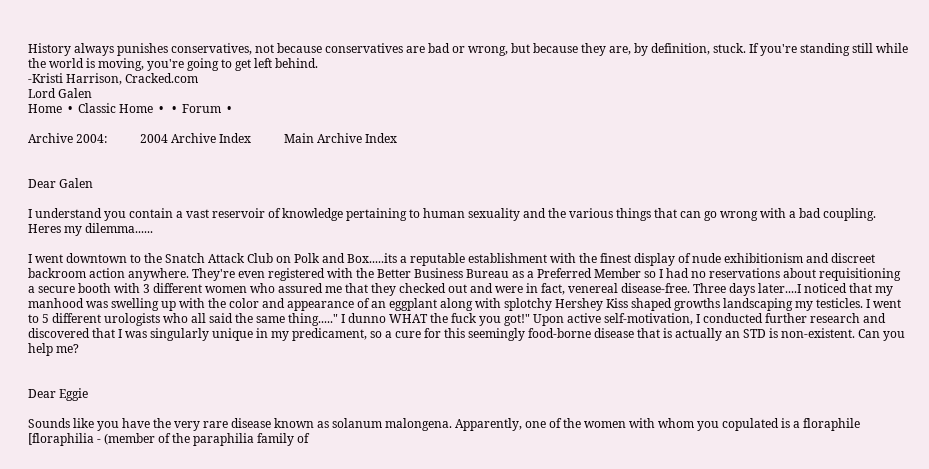History always punishes conservatives, not because conservatives are bad or wrong, but because they are, by definition, stuck. If you're standing still while the world is moving, you're going to get left behind.
-Kristi Harrison, Cracked.com
Lord Galen
Home  •  Classic Home  •   •  Forum  •

Archive 2004:           2004 Archive Index           Main Archive Index


Dear Galen

I understand you contain a vast reservoir of knowledge pertaining to human sexuality and the various things that can go wrong with a bad coupling. Heres my dilemma......

I went downtown to the Snatch Attack Club on Polk and Box.....its a reputable establishment with the finest display of nude exhibitionism and discreet backroom action anywhere. They're even registered with the Better Business Bureau as a Preferred Member so I had no reservations about requisitioning a secure booth with 3 different women who assured me that they checked out and were in fact, venereal disease-free. Three days later....I noticed that my manhood was swelling up with the color and appearance of an eggplant along with splotchy Hershey Kiss shaped growths landscaping my testicles. I went to 5 different urologists who all said the same thing....." I dunno WHAT the fuck you got!" Upon active self-motivation, I conducted further research and discovered that I was singularly unique in my predicament, so a cure for this seemingly food-borne disease that is actually an STD is non-existent. Can you help me?


Dear Eggie

Sounds like you have the very rare disease known as solanum malongena. Apparently, one of the women with whom you copulated is a floraphile [floraphilia - (member of the paraphilia family of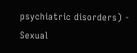psychiatric disorders) - Sexual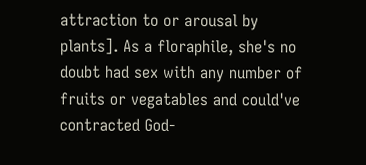attraction to or arousal by plants]. As a floraphile, she's no doubt had sex with any number of fruits or vegatables and could've contracted God-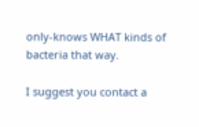only-knows WHAT kinds of bacteria that way.

I suggest you contact a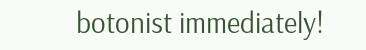botonist immediately!